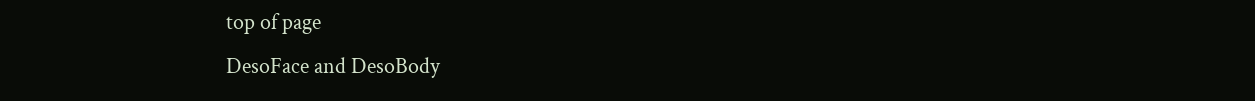top of page
DesoFace and DesoBody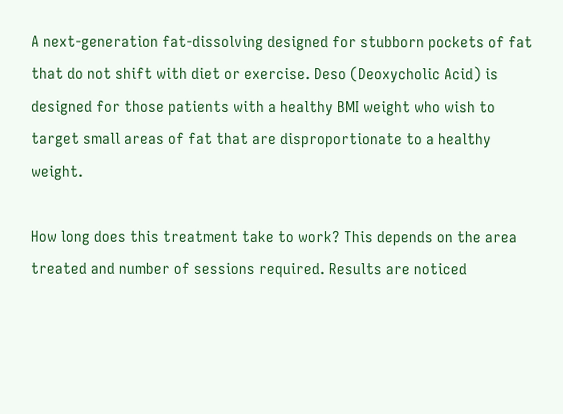A next-generation fat-dissolving designed for stubborn pockets of fat that do not shift with diet or exercise. Deso (Deoxycholic Acid) is designed for those patients with a healthy BMI weight who wish to target small areas of fat that are disproportionate to a healthy weight.

How long does this treatment take to work? This depends on the area treated and number of sessions required. Results are noticed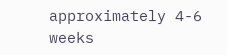approximately 4-6 weeks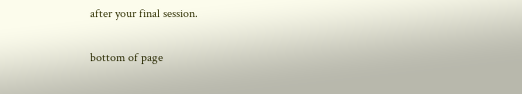after your final session.

bottom of page